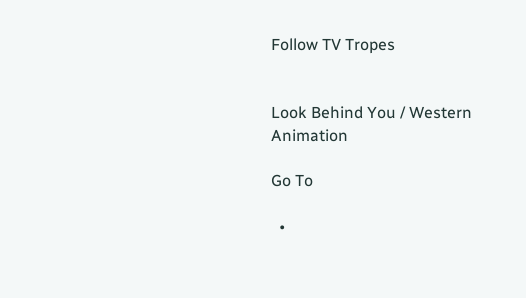Follow TV Tropes


Look Behind You / Western Animation

Go To

  •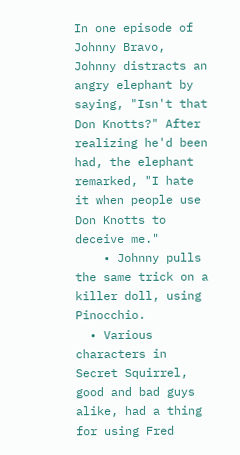In one episode of Johnny Bravo, Johnny distracts an angry elephant by saying, "Isn't that Don Knotts?" After realizing he'd been had, the elephant remarked, "I hate it when people use Don Knotts to deceive me."
    • Johnny pulls the same trick on a killer doll, using Pinocchio.
  • Various characters in Secret Squirrel, good and bad guys alike, had a thing for using Fred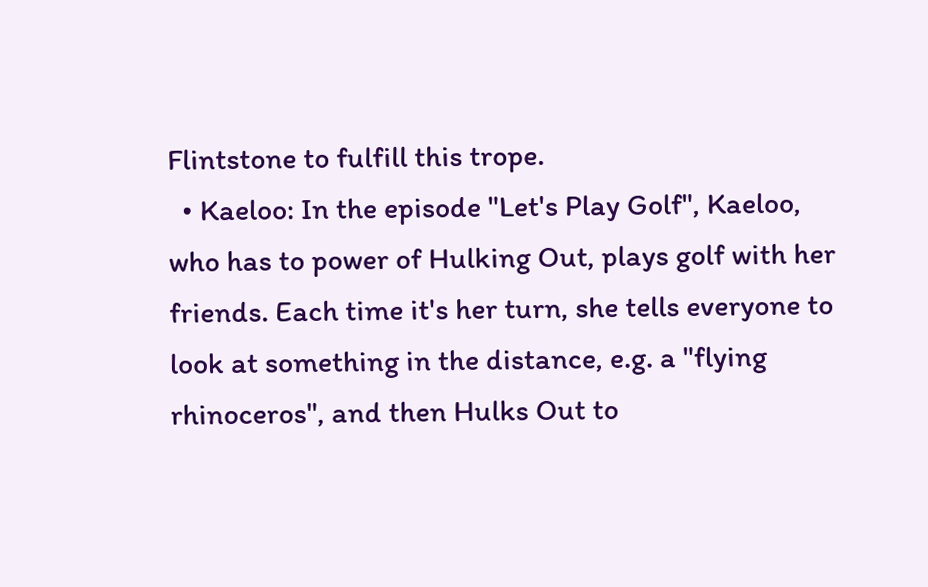Flintstone to fulfill this trope.
  • Kaeloo: In the episode "Let's Play Golf", Kaeloo, who has to power of Hulking Out, plays golf with her friends. Each time it's her turn, she tells everyone to look at something in the distance, e.g. a "flying rhinoceros", and then Hulks Out to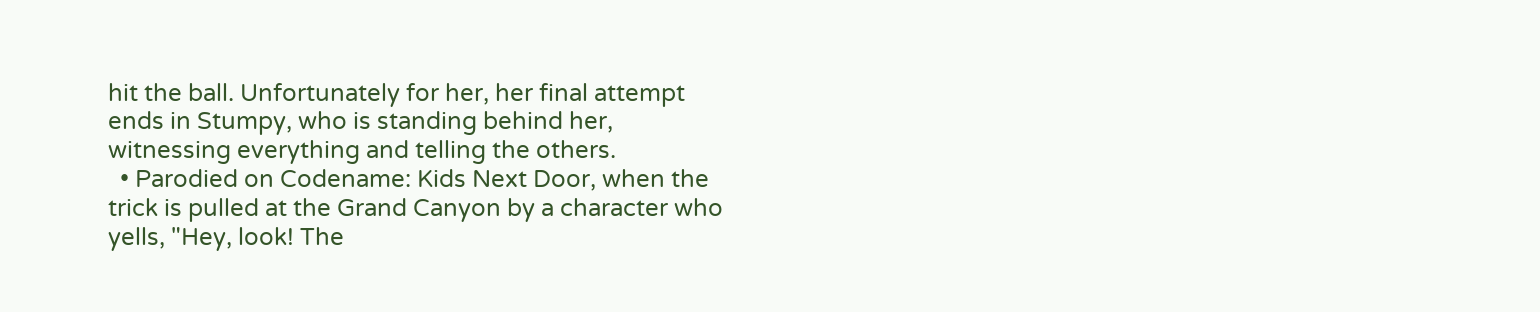hit the ball. Unfortunately for her, her final attempt ends in Stumpy, who is standing behind her, witnessing everything and telling the others.
  • Parodied on Codename: Kids Next Door, when the trick is pulled at the Grand Canyon by a character who yells, "Hey, look! The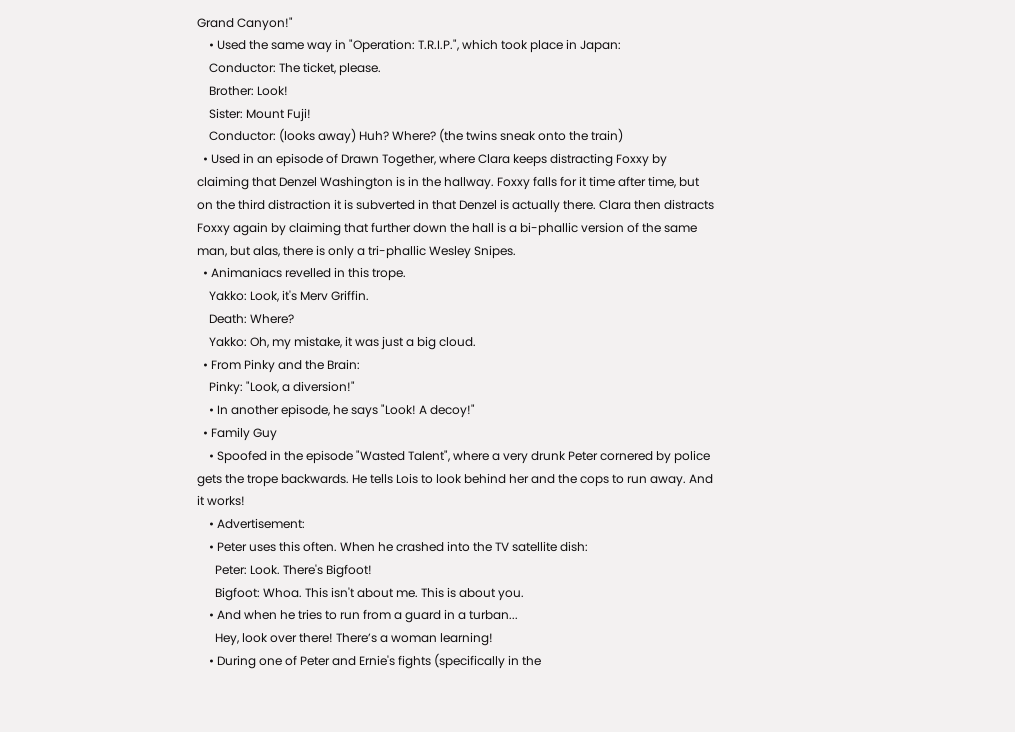Grand Canyon!"
    • Used the same way in "Operation: T.R.I.P.", which took place in Japan:
    Conductor: The ticket, please.
    Brother: Look!
    Sister: Mount Fuji!
    Conductor: (looks away) Huh? Where? (the twins sneak onto the train)
  • Used in an episode of Drawn Together, where Clara keeps distracting Foxxy by claiming that Denzel Washington is in the hallway. Foxxy falls for it time after time, but on the third distraction it is subverted in that Denzel is actually there. Clara then distracts Foxxy again by claiming that further down the hall is a bi-phallic version of the same man, but alas, there is only a tri-phallic Wesley Snipes.
  • Animaniacs revelled in this trope.
    Yakko: Look, it's Merv Griffin.
    Death: Where?
    Yakko: Oh, my mistake, it was just a big cloud.
  • From Pinky and the Brain:
    Pinky: "Look, a diversion!"
    • In another episode, he says "Look! A decoy!"
  • Family Guy
    • Spoofed in the episode "Wasted Talent", where a very drunk Peter cornered by police gets the trope backwards. He tells Lois to look behind her and the cops to run away. And it works!
    • Advertisement:
    • Peter uses this often. When he crashed into the TV satellite dish:
      Peter: Look. There's Bigfoot!
      Bigfoot: Whoa. This isn't about me. This is about you.
    • And when he tries to run from a guard in a turban...
      Hey, look over there! There’s a woman learning!
    • During one of Peter and Ernie's fights (specifically in the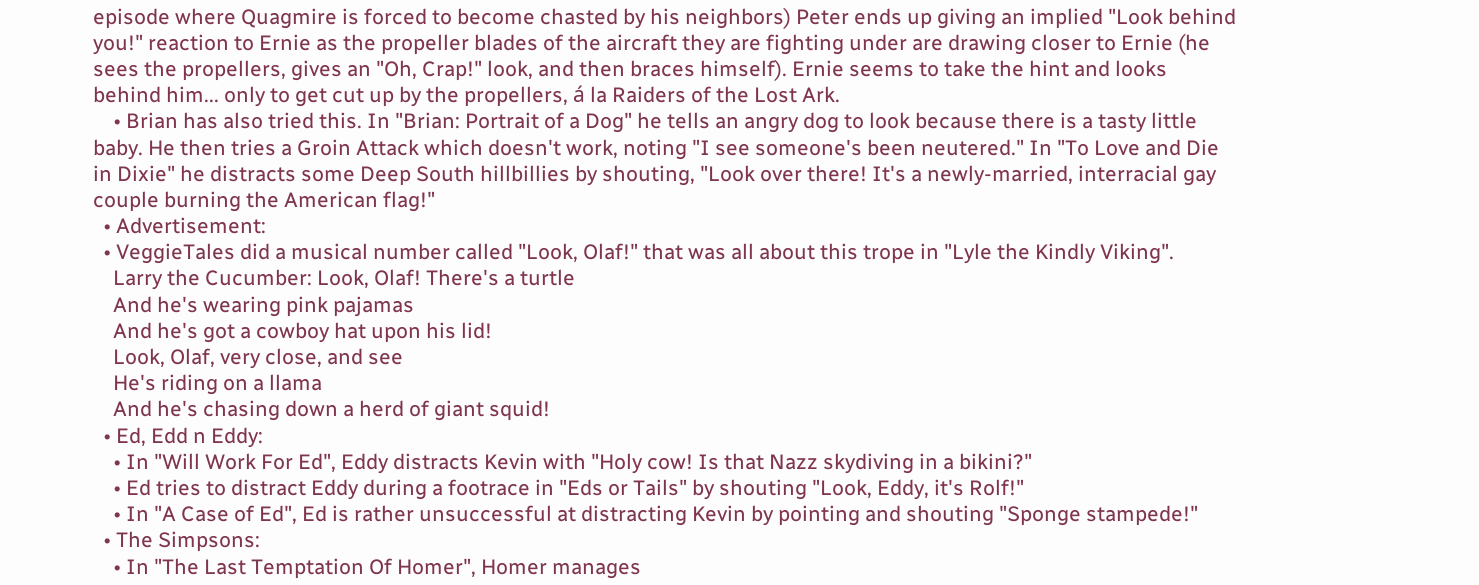episode where Quagmire is forced to become chasted by his neighbors) Peter ends up giving an implied "Look behind you!" reaction to Ernie as the propeller blades of the aircraft they are fighting under are drawing closer to Ernie (he sees the propellers, gives an "Oh, Crap!" look, and then braces himself). Ernie seems to take the hint and looks behind him... only to get cut up by the propellers, á la Raiders of the Lost Ark.
    • Brian has also tried this. In "Brian: Portrait of a Dog" he tells an angry dog to look because there is a tasty little baby. He then tries a Groin Attack which doesn't work, noting "I see someone's been neutered." In "To Love and Die in Dixie" he distracts some Deep South hillbillies by shouting, "Look over there! It's a newly-married, interracial gay couple burning the American flag!"
  • Advertisement:
  • VeggieTales did a musical number called "Look, Olaf!" that was all about this trope in "Lyle the Kindly Viking".
    Larry the Cucumber: Look, Olaf! There's a turtle
    And he's wearing pink pajamas
    And he's got a cowboy hat upon his lid!
    Look, Olaf, very close, and see
    He's riding on a llama
    And he's chasing down a herd of giant squid!
  • Ed, Edd n Eddy:
    • In "Will Work For Ed", Eddy distracts Kevin with "Holy cow! Is that Nazz skydiving in a bikini?"
    • Ed tries to distract Eddy during a footrace in "Eds or Tails" by shouting "Look, Eddy, it's Rolf!"
    • In "A Case of Ed", Ed is rather unsuccessful at distracting Kevin by pointing and shouting "Sponge stampede!"
  • The Simpsons:
    • In "The Last Temptation Of Homer", Homer manages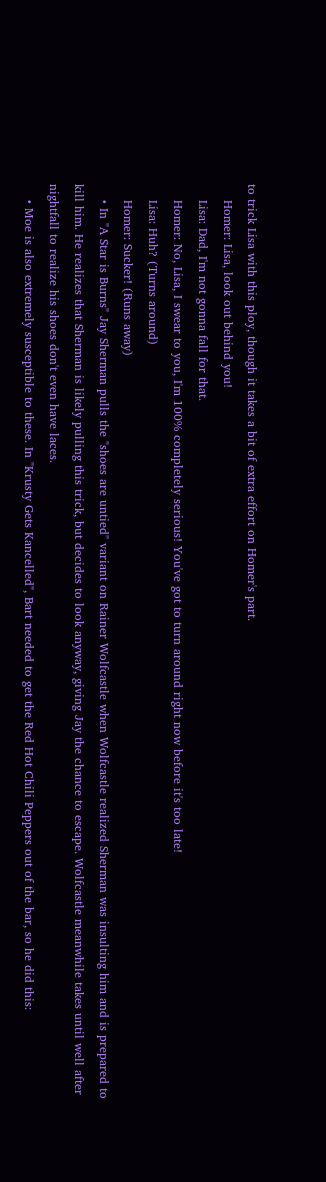to trick Lisa with this ploy, though it takes a bit of extra effort on Homer's part.
    Homer: Lisa, look out behind you!
    Lisa: Dad, I'm not gonna fall for that.
    Homer: No, Lisa, I swear to you, I'm 100% completely serious! You've got to turn around right now before it's too late!
    Lisa: Huh? (Turns around)
    Homer: Sucker! (Runs away)
    • In "A Star is Burns" Jay Sherman pulls the "shoes are untied" variant on Rainer Wolfcastle when Wolfcastle realized Sherman was insulting him and is prepared to kill him. He realizes that Sherman is likely pulling this trick, but decides to look anyway, giving Jay the chance to escape. Wolfcastle meanwhile takes until well after nightfall to realize his shoes don't even have laces.
    • Moe is also extremely susceptible to these. In "Krusty Gets Kancelled", Bart needed to get the Red Hot Chili Peppers out of the bar, so he did this: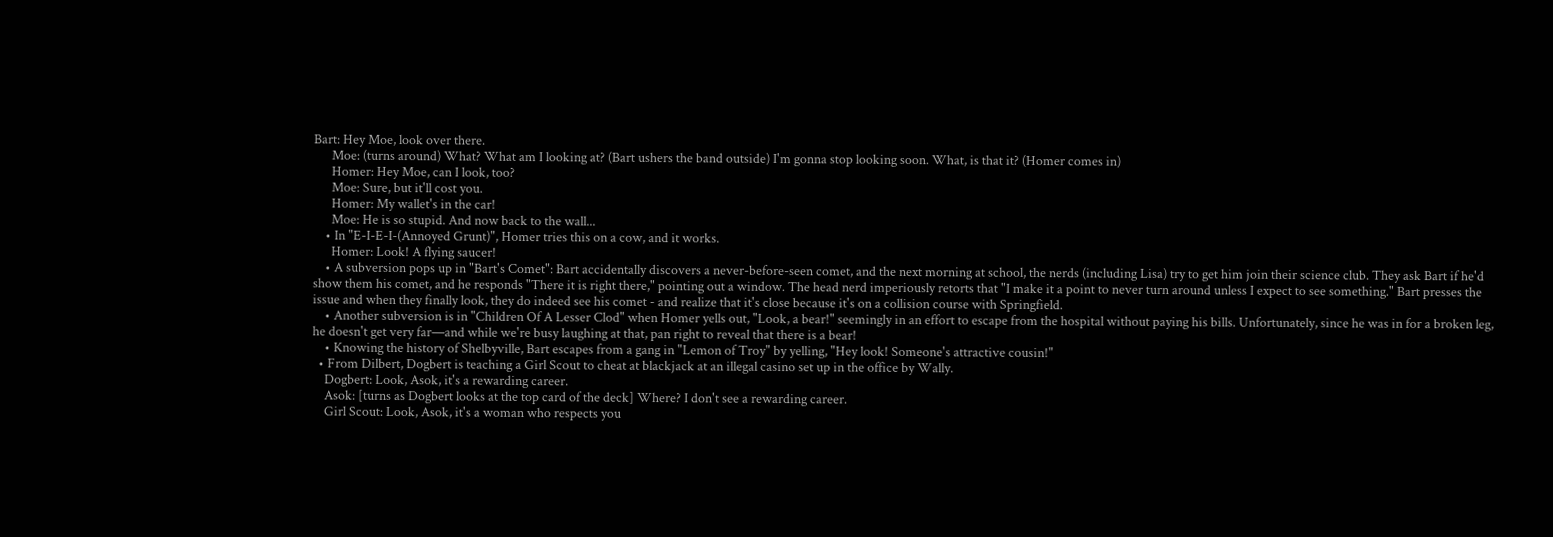Bart: Hey Moe, look over there.
      Moe: (turns around) What? What am I looking at? (Bart ushers the band outside) I'm gonna stop looking soon. What, is that it? (Homer comes in)
      Homer: Hey Moe, can I look, too?
      Moe: Sure, but it'll cost you.
      Homer: My wallet's in the car!
      Moe: He is so stupid. And now back to the wall...
    • In "E-I-E-I-(Annoyed Grunt)", Homer tries this on a cow, and it works.
      Homer: Look! A flying saucer!
    • A subversion pops up in "Bart's Comet": Bart accidentally discovers a never-before-seen comet, and the next morning at school, the nerds (including Lisa) try to get him join their science club. They ask Bart if he'd show them his comet, and he responds "There it is right there," pointing out a window. The head nerd imperiously retorts that "I make it a point to never turn around unless I expect to see something." Bart presses the issue and when they finally look, they do indeed see his comet - and realize that it's close because it's on a collision course with Springfield.
    • Another subversion is in "Children Of A Lesser Clod" when Homer yells out, "Look, a bear!" seemingly in an effort to escape from the hospital without paying his bills. Unfortunately, since he was in for a broken leg, he doesn't get very far—and while we're busy laughing at that, pan right to reveal that there is a bear!
    • Knowing the history of Shelbyville, Bart escapes from a gang in "Lemon of Troy" by yelling, "Hey look! Someone's attractive cousin!"
  • From Dilbert, Dogbert is teaching a Girl Scout to cheat at blackjack at an illegal casino set up in the office by Wally.
    Dogbert: Look, Asok, it's a rewarding career.
    Asok: [turns as Dogbert looks at the top card of the deck] Where? I don't see a rewarding career.
    Girl Scout: Look, Asok, it's a woman who respects you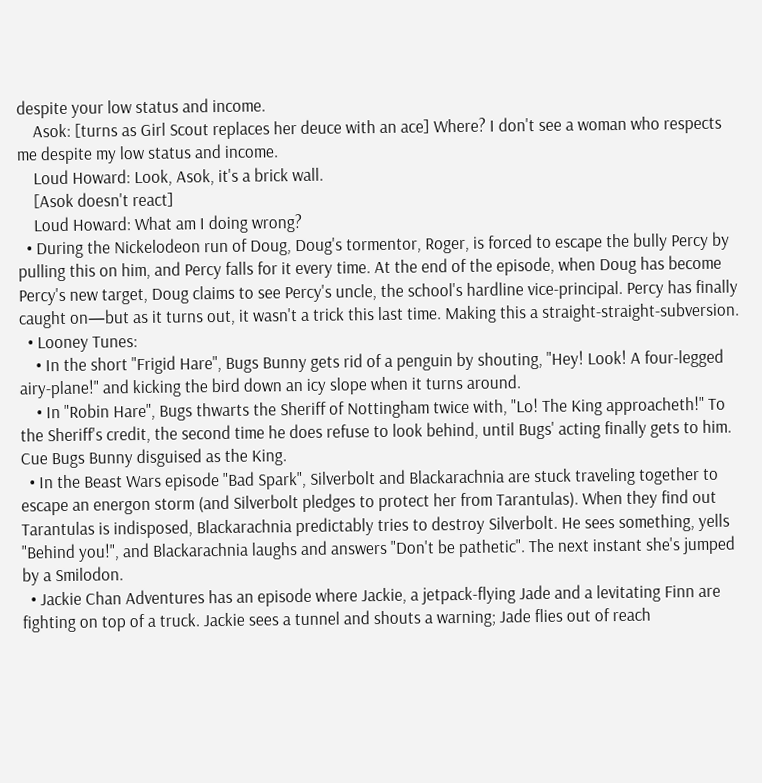despite your low status and income.
    Asok: [turns as Girl Scout replaces her deuce with an ace] Where? I don't see a woman who respects me despite my low status and income.
    Loud Howard: Look, Asok, it's a brick wall.
    [Asok doesn't react]
    Loud Howard: What am I doing wrong?
  • During the Nickelodeon run of Doug, Doug's tormentor, Roger, is forced to escape the bully Percy by pulling this on him, and Percy falls for it every time. At the end of the episode, when Doug has become Percy's new target, Doug claims to see Percy's uncle, the school's hardline vice-principal. Percy has finally caught on—but as it turns out, it wasn't a trick this last time. Making this a straight-straight-subversion.
  • Looney Tunes:
    • In the short "Frigid Hare", Bugs Bunny gets rid of a penguin by shouting, "Hey! Look! A four-legged airy-plane!" and kicking the bird down an icy slope when it turns around.
    • In "Robin Hare", Bugs thwarts the Sheriff of Nottingham twice with, "Lo! The King approacheth!" To the Sheriff's credit, the second time he does refuse to look behind, until Bugs' acting finally gets to him. Cue Bugs Bunny disguised as the King.
  • In the Beast Wars episode "Bad Spark", Silverbolt and Blackarachnia are stuck traveling together to escape an energon storm (and Silverbolt pledges to protect her from Tarantulas). When they find out Tarantulas is indisposed, Blackarachnia predictably tries to destroy Silverbolt. He sees something, yells "Behind you!", and Blackarachnia laughs and answers "Don't be pathetic". The next instant she's jumped by a Smilodon.
  • Jackie Chan Adventures has an episode where Jackie, a jetpack-flying Jade and a levitating Finn are fighting on top of a truck. Jackie sees a tunnel and shouts a warning; Jade flies out of reach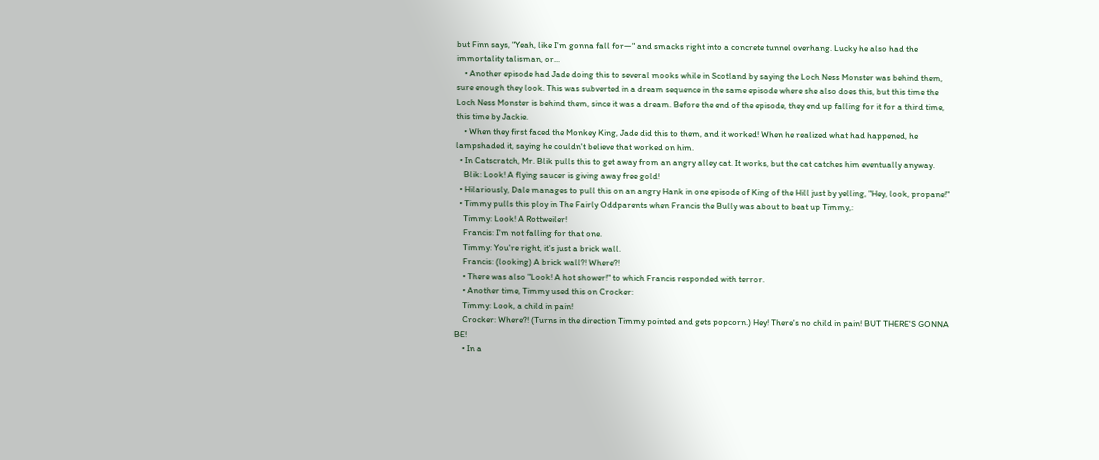but Finn says, "Yeah, like I'm gonna fall for—" and smacks right into a concrete tunnel overhang. Lucky he also had the immortality talisman, or...
    • Another episode had Jade doing this to several mooks while in Scotland by saying the Loch Ness Monster was behind them, sure enough they look. This was subverted in a dream sequence in the same episode where she also does this, but this time the Loch Ness Monster is behind them, since it was a dream. Before the end of the episode, they end up falling for it for a third time, this time by Jackie.
    • When they first faced the Monkey King, Jade did this to them, and it worked! When he realized what had happened, he lampshaded it, saying he couldn't believe that worked on him.
  • In Catscratch, Mr. Blik pulls this to get away from an angry alley cat. It works, but the cat catches him eventually anyway.
    Blik: Look! A flying saucer is giving away free gold!
  • Hilariously, Dale manages to pull this on an angry Hank in one episode of King of the Hill just by yelling, "Hey, look, propane!"
  • Timmy pulls this ploy in The Fairly Oddparents when Francis the Bully was about to beat up Timmy,:
    Timmy: Look! A Rottweiler!
    Francis: I'm not falling for that one.
    Timmy: You're right, it's just a brick wall.
    Francis: (looking) A brick wall?! Where?!
    • There was also "Look! A hot shower!" to which Francis responded with terror.
    • Another time, Timmy used this on Crocker:
    Timmy: Look, a child in pain!
    Crocker: Where?! (Turns in the direction Timmy pointed and gets popcorn.) Hey! There's no child in pain! BUT THERE'S GONNA BE!
    • In a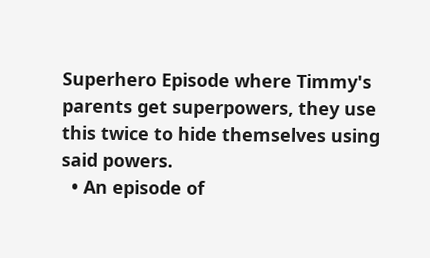Superhero Episode where Timmy's parents get superpowers, they use this twice to hide themselves using said powers.
  • An episode of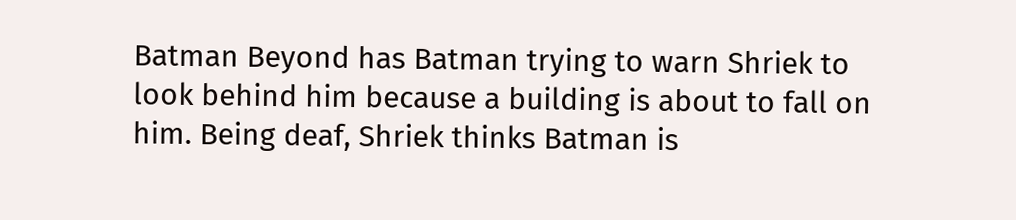Batman Beyond has Batman trying to warn Shriek to look behind him because a building is about to fall on him. Being deaf, Shriek thinks Batman is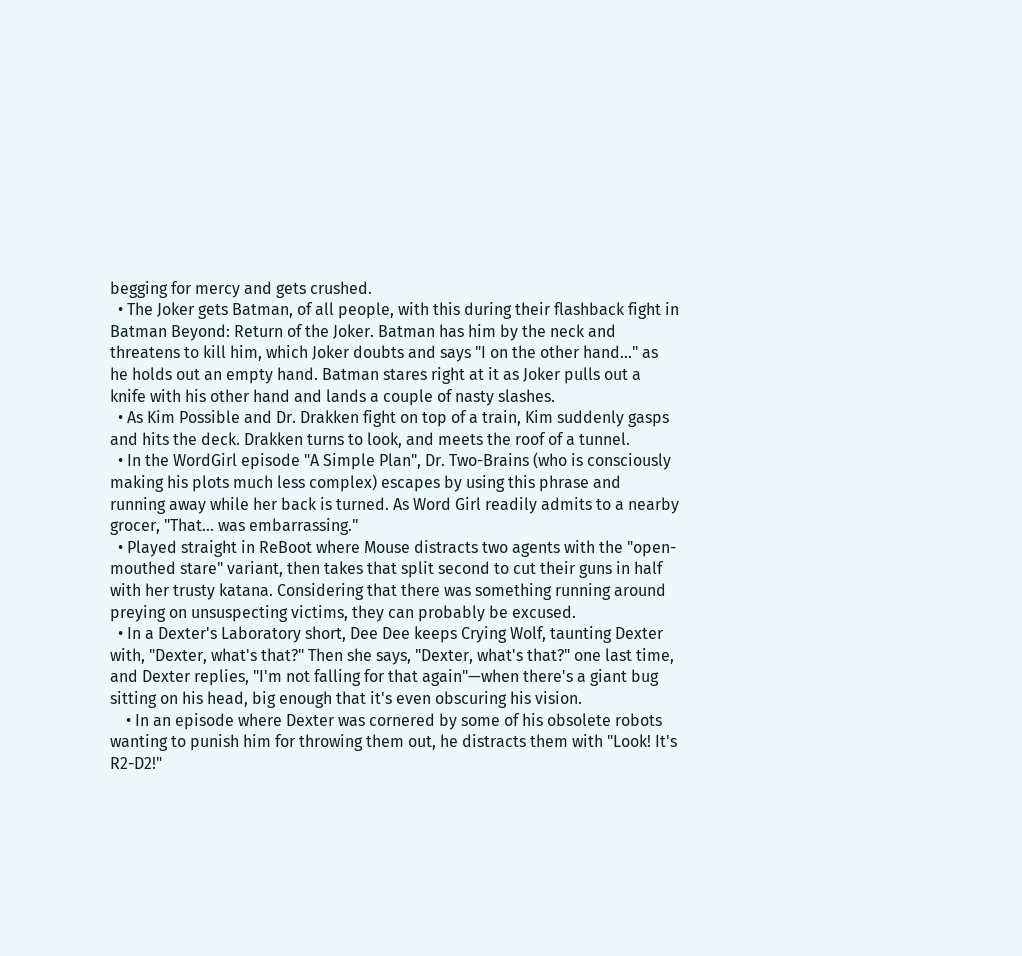begging for mercy and gets crushed.
  • The Joker gets Batman, of all people, with this during their flashback fight in Batman Beyond: Return of the Joker. Batman has him by the neck and threatens to kill him, which Joker doubts and says "I on the other hand..." as he holds out an empty hand. Batman stares right at it as Joker pulls out a knife with his other hand and lands a couple of nasty slashes.
  • As Kim Possible and Dr. Drakken fight on top of a train, Kim suddenly gasps and hits the deck. Drakken turns to look, and meets the roof of a tunnel.
  • In the WordGirl episode "A Simple Plan", Dr. Two-Brains (who is consciously making his plots much less complex) escapes by using this phrase and running away while her back is turned. As Word Girl readily admits to a nearby grocer, "That... was embarrassing."
  • Played straight in ReBoot where Mouse distracts two agents with the "open-mouthed stare" variant, then takes that split second to cut their guns in half with her trusty katana. Considering that there was something running around preying on unsuspecting victims, they can probably be excused.
  • In a Dexter's Laboratory short, Dee Dee keeps Crying Wolf, taunting Dexter with, "Dexter, what's that?" Then she says, "Dexter, what's that?" one last time, and Dexter replies, "I'm not falling for that again"—when there's a giant bug sitting on his head, big enough that it's even obscuring his vision.
    • In an episode where Dexter was cornered by some of his obsolete robots wanting to punish him for throwing them out, he distracts them with "Look! It's R2-D2!"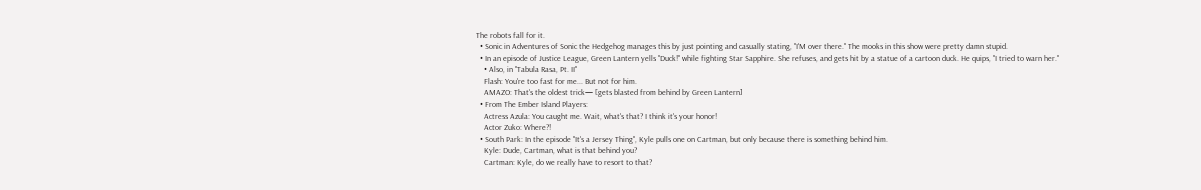The robots fall for it.
  • Sonic in Adventures of Sonic the Hedgehog manages this by just pointing and casually stating, "I'M over there." The mooks in this show were pretty damn stupid.
  • In an episode of Justice League, Green Lantern yells "Duck!" while fighting Star Sapphire. She refuses, and gets hit by a statue of a cartoon duck. He quips, "I tried to warn her."
    • Also, in "Tabula Rasa, Pt. II"
    Flash: You're too fast for me... But not for him.
    AMAZO: That's the oldest trick— [gets blasted from behind by Green Lantern]
  • From The Ember Island Players:
    Actress Azula: You caught me. Wait, what's that? I think it's your honor!
    Actor Zuko: Where?!
  • South Park: In the episode "It's a Jersey Thing", Kyle pulls one on Cartman, but only because there is something behind him.
    Kyle: Dude, Cartman, what is that behind you?
    Cartman: Kyle, do we really have to resort to that?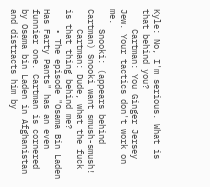Kyle: No, I'm serious. What is that behind you?
    Cartman: You Ginger Jersey Jew. Your tactics don't work on me.
    Snooki: (appears behind Cartman) Snooki want smush-smush!
    Cartman: Dude, what the fuck is that thing behind me?
    • The episode "Osama Bin Laden Has Farty Pants" has an even funnier one. Cartman is cornered by Osama bin Laden in Afghanistan and distracts him by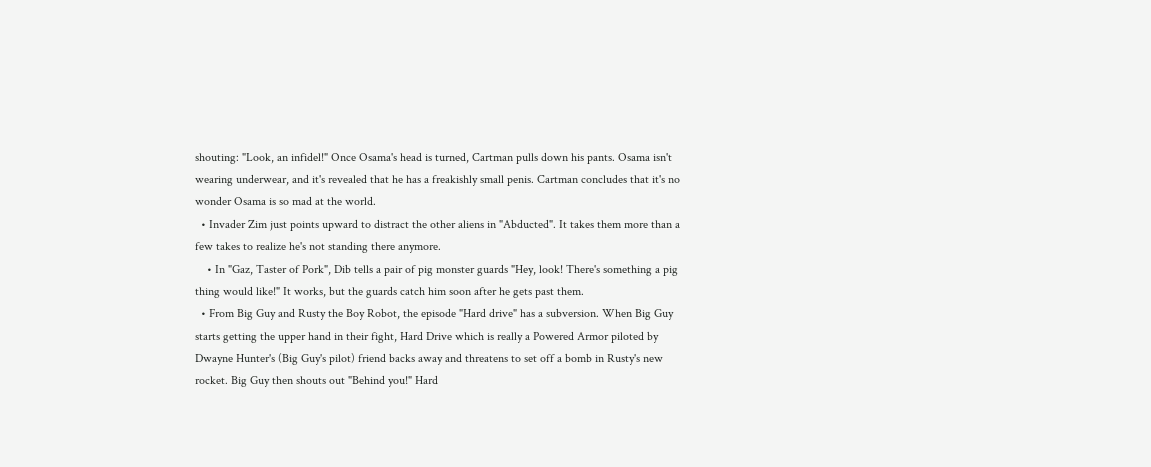shouting: "Look, an infidel!" Once Osama's head is turned, Cartman pulls down his pants. Osama isn't wearing underwear, and it's revealed that he has a freakishly small penis. Cartman concludes that it's no wonder Osama is so mad at the world.
  • Invader Zim just points upward to distract the other aliens in "Abducted". It takes them more than a few takes to realize he's not standing there anymore.
    • In "Gaz, Taster of Pork", Dib tells a pair of pig monster guards "Hey, look! There's something a pig thing would like!" It works, but the guards catch him soon after he gets past them.
  • From Big Guy and Rusty the Boy Robot, the episode "Hard drive" has a subversion. When Big Guy starts getting the upper hand in their fight, Hard Drive which is really a Powered Armor piloted by Dwayne Hunter's (Big Guy's pilot) friend backs away and threatens to set off a bomb in Rusty's new rocket. Big Guy then shouts out "Behind you!" Hard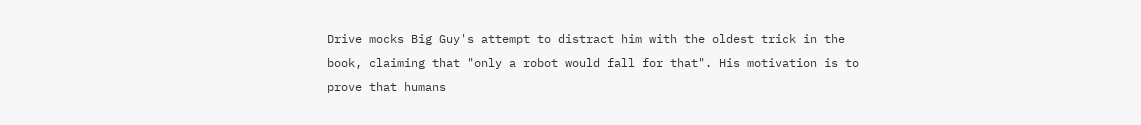Drive mocks Big Guy's attempt to distract him with the oldest trick in the book, claiming that "only a robot would fall for that". His motivation is to prove that humans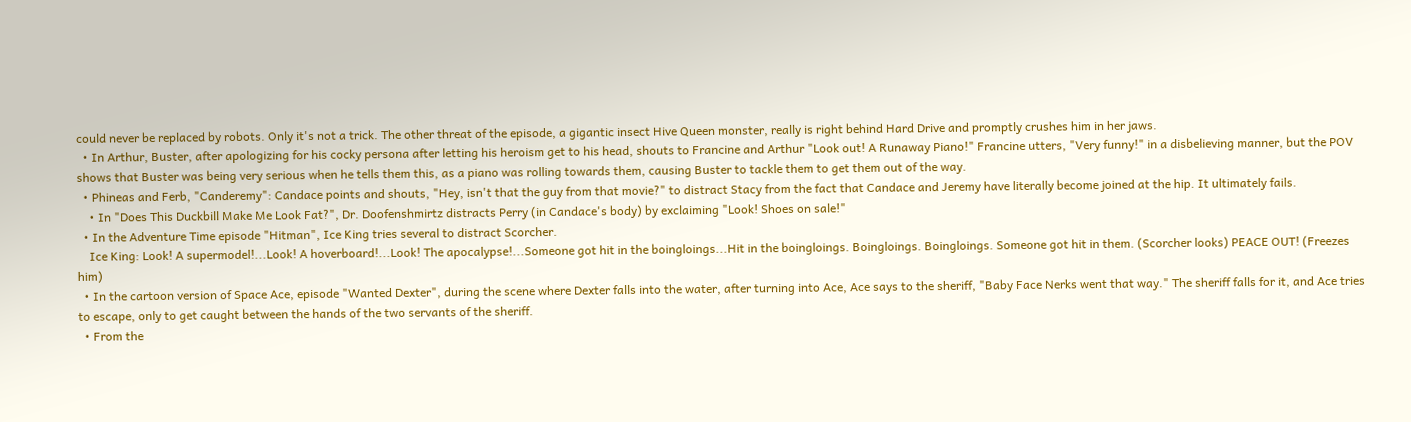could never be replaced by robots. Only it's not a trick. The other threat of the episode, a gigantic insect Hive Queen monster, really is right behind Hard Drive and promptly crushes him in her jaws.
  • In Arthur, Buster, after apologizing for his cocky persona after letting his heroism get to his head, shouts to Francine and Arthur "Look out! A Runaway Piano!" Francine utters, "Very funny!" in a disbelieving manner, but the POV shows that Buster was being very serious when he tells them this, as a piano was rolling towards them, causing Buster to tackle them to get them out of the way.
  • Phineas and Ferb, "Canderemy": Candace points and shouts, "Hey, isn't that the guy from that movie?" to distract Stacy from the fact that Candace and Jeremy have literally become joined at the hip. It ultimately fails.
    • In "Does This Duckbill Make Me Look Fat?", Dr. Doofenshmirtz distracts Perry (in Candace's body) by exclaiming "Look! Shoes on sale!"
  • In the Adventure Time episode "Hitman", Ice King tries several to distract Scorcher.
    Ice King: Look! A supermodel!...Look! A hoverboard!...Look! The apocalypse!...Someone got hit in the boingloings...Hit in the boingloings. Boingloings. Boingloings. Someone got hit in them. (Scorcher looks) PEACE OUT! (Freezes him)
  • In the cartoon version of Space Ace, episode "Wanted Dexter", during the scene where Dexter falls into the water, after turning into Ace, Ace says to the sheriff, "Baby Face Nerks went that way." The sheriff falls for it, and Ace tries to escape, only to get caught between the hands of the two servants of the sheriff.
  • From the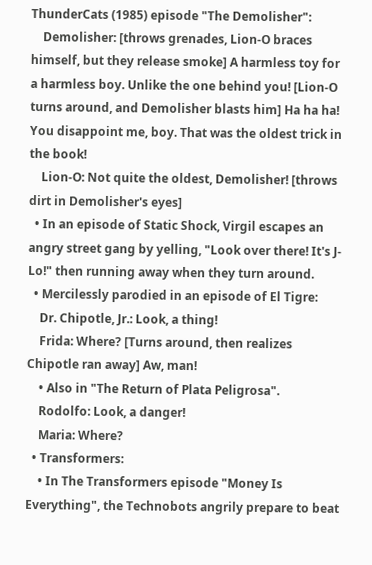ThunderCats (1985) episode "The Demolisher":
    Demolisher: [throws grenades, Lion-O braces himself, but they release smoke] A harmless toy for a harmless boy. Unlike the one behind you! [Lion-O turns around, and Demolisher blasts him] Ha ha ha! You disappoint me, boy. That was the oldest trick in the book!
    Lion-O: Not quite the oldest, Demolisher! [throws dirt in Demolisher's eyes]
  • In an episode of Static Shock, Virgil escapes an angry street gang by yelling, "Look over there! It's J-Lo!" then running away when they turn around.
  • Mercilessly parodied in an episode of El Tigre:
    Dr. Chipotle, Jr.: Look, a thing!
    Frida: Where? [Turns around, then realizes Chipotle ran away] Aw, man!
    • Also in "The Return of Plata Peligrosa".
    Rodolfo: Look, a danger!
    Maria: Where?
  • Transformers:
    • In The Transformers episode "Money Is Everything", the Technobots angrily prepare to beat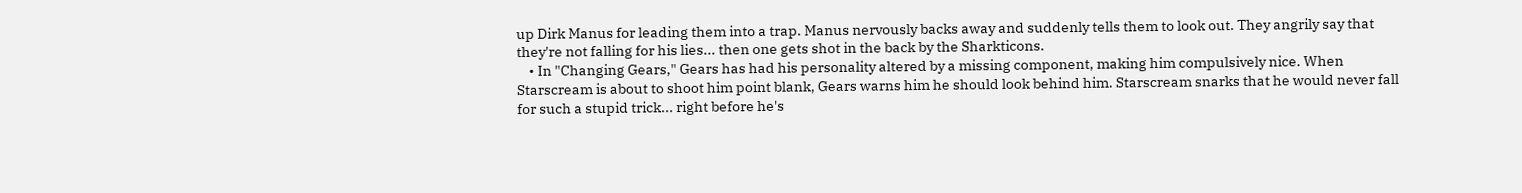up Dirk Manus for leading them into a trap. Manus nervously backs away and suddenly tells them to look out. They angrily say that they're not falling for his lies... then one gets shot in the back by the Sharkticons.
    • In "Changing Gears," Gears has had his personality altered by a missing component, making him compulsively nice. When Starscream is about to shoot him point blank, Gears warns him he should look behind him. Starscream snarks that he would never fall for such a stupid trick... right before he's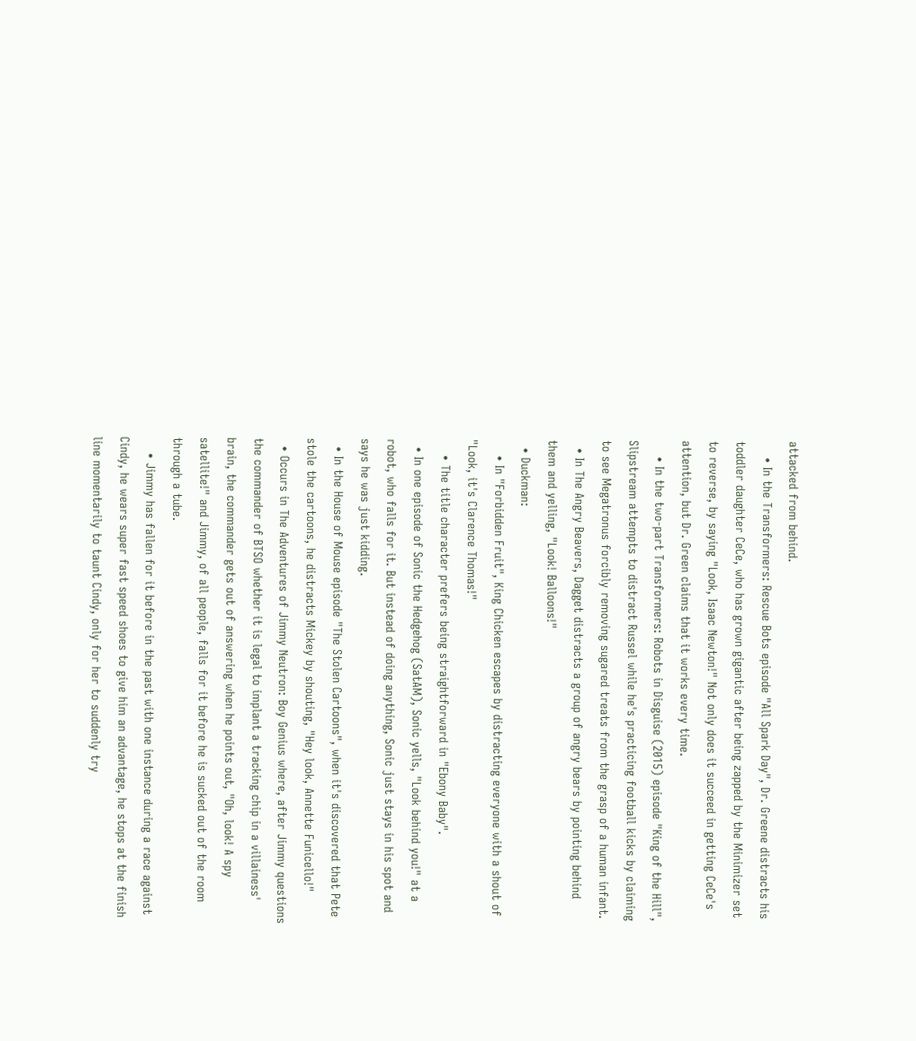attacked from behind.
    • In the Transformers: Rescue Bots episode "All Spark Day", Dr. Greene distracts his toddler daughter CeCe, who has grown gigantic after being zapped by the Minimizer set to reverse, by saying "Look, Isaac Newton!" Not only does it succeed in getting CeCe's attention, but Dr. Green claims that it works every time.
    • In the two-part Transformers: Robots in Disguise (2015) episode "King of the Hill", Slipstream attempts to distract Russel while he's practicing football kicks by claiming to see Megatronus forcibly removing sugared treats from the grasp of a human infant.
  • In The Angry Beavers, Dagget distracts a group of angry bears by pointing behind them and yelling, "Look! Balloons!"
  • Duckman:
    • In "Forbidden Fruit", King Chicken escapes by distracting everyone with a shout of "Look, it's Clarence Thomas!"
    • The title character prefers being straightforward in "Ebony Baby".
  • In one episode of Sonic the Hedgehog (SatAM), Sonic yells, "Look behind you!" at a robot, who falls for it. But instead of doing anything, Sonic just stays in his spot and says he was just kidding.
  • In the House of Mouse episode "The Stolen Cartoons", when it's discovered that Pete stole the cartoons, he distracts Mickey by shouting, "Hey look, Annette Funicello!"
  • Occurs in The Adventures of Jimmy Neutron: Boy Genius where, after Jimmy questions the commander of BTSO whether it is legal to implant a tracking chip in a villainess' brain, the commander gets out of answering when he points out, "Oh, look! A spy satellite!" and Jimmy, of all people, falls for it before he is sucked out of the room through a tube.
    • Jimmy has fallen for it before in the past with one instance during a race against Cindy, he wears super fast speed shoes to give him an advantage, he stops at the finish line momentarily to taunt Cindy, only for her to suddenly try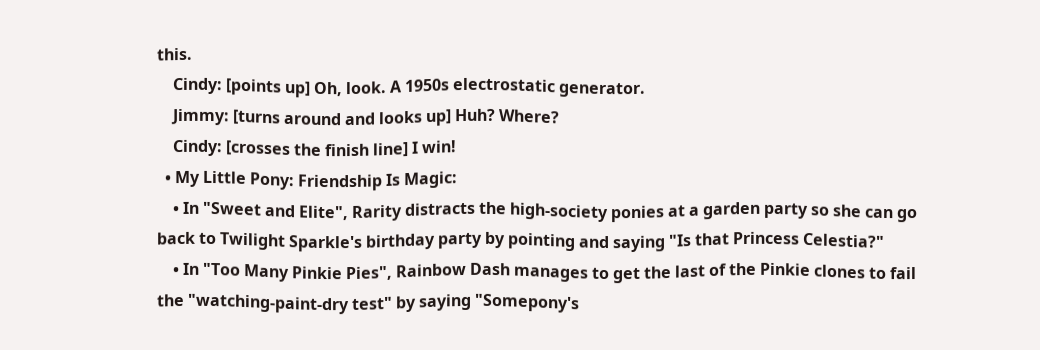this.
    Cindy: [points up] Oh, look. A 1950s electrostatic generator.
    Jimmy: [turns around and looks up] Huh? Where?
    Cindy: [crosses the finish line] I win!
  • My Little Pony: Friendship Is Magic:
    • In "Sweet and Elite", Rarity distracts the high-society ponies at a garden party so she can go back to Twilight Sparkle's birthday party by pointing and saying "Is that Princess Celestia?"
    • In "Too Many Pinkie Pies", Rainbow Dash manages to get the last of the Pinkie clones to fail the "watching-paint-dry test" by saying "Somepony's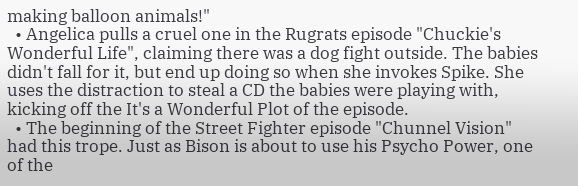making balloon animals!"
  • Angelica pulls a cruel one in the Rugrats episode "Chuckie's Wonderful Life", claiming there was a dog fight outside. The babies didn't fall for it, but end up doing so when she invokes Spike. She uses the distraction to steal a CD the babies were playing with, kicking off the It's a Wonderful Plot of the episode.
  • The beginning of the Street Fighter episode "Chunnel Vision" had this trope. Just as Bison is about to use his Psycho Power, one of the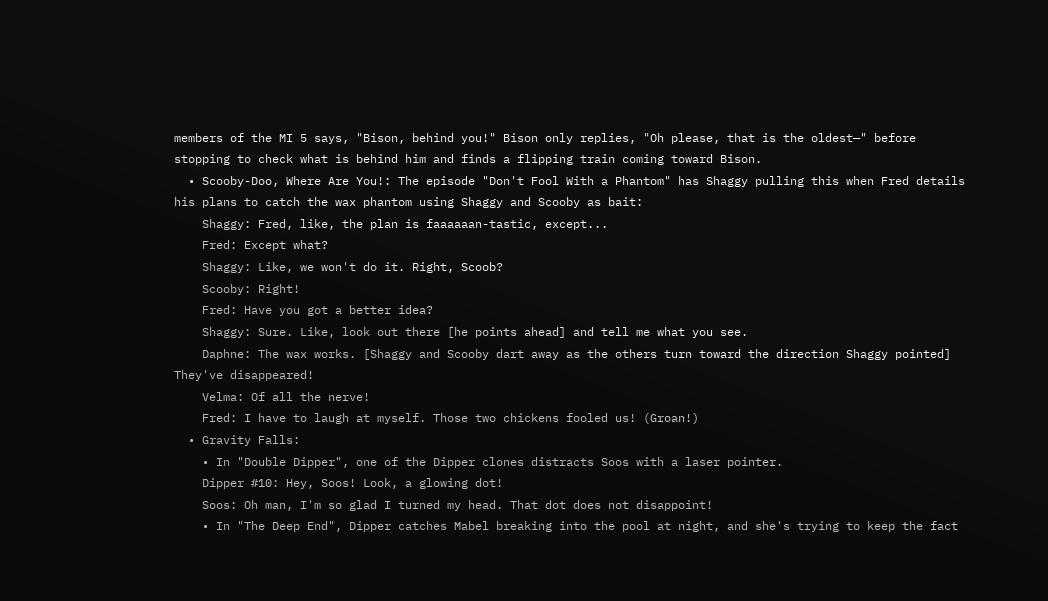members of the MI 5 says, "Bison, behind you!" Bison only replies, "Oh please, that is the oldest—" before stopping to check what is behind him and finds a flipping train coming toward Bison.
  • Scooby-Doo, Where Are You!: The episode "Don't Fool With a Phantom" has Shaggy pulling this when Fred details his plans to catch the wax phantom using Shaggy and Scooby as bait:
    Shaggy: Fred, like, the plan is faaaaaan-tastic, except...
    Fred: Except what?
    Shaggy: Like, we won't do it. Right, Scoob?
    Scooby: Right!
    Fred: Have you got a better idea?
    Shaggy: Sure. Like, look out there [he points ahead] and tell me what you see.
    Daphne: The wax works. [Shaggy and Scooby dart away as the others turn toward the direction Shaggy pointed] They've disappeared!
    Velma: Of all the nerve!
    Fred: I have to laugh at myself. Those two chickens fooled us! (Groan!)
  • Gravity Falls:
    • In "Double Dipper", one of the Dipper clones distracts Soos with a laser pointer.
    Dipper #10: Hey, Soos! Look, a glowing dot!
    Soos: Oh man, I'm so glad I turned my head. That dot does not disappoint!
    • In "The Deep End", Dipper catches Mabel breaking into the pool at night, and she's trying to keep the fact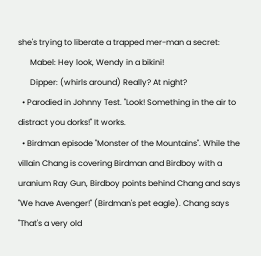she's trying to liberate a trapped mer-man a secret:
      Mabel: Hey look, Wendy in a bikini!
      Dipper: (whirls around) Really? At night?
  • Parodied in Johnny Test. "Look! Something in the air to distract you dorks!" It works.
  • Birdman episode "Monster of the Mountains". While the villain Chang is covering Birdman and Birdboy with a uranium Ray Gun, Birdboy points behind Chang and says "We have Avenger!" (Birdman's pet eagle). Chang says "That's a very old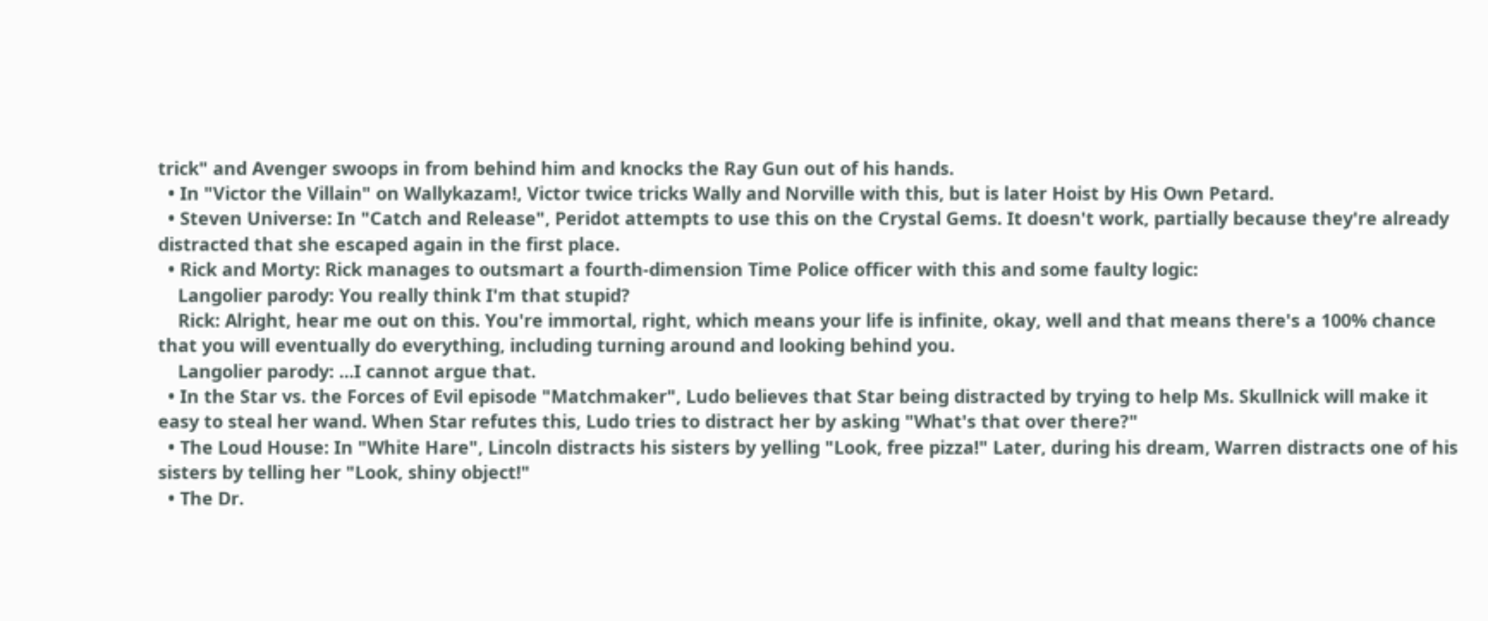trick" and Avenger swoops in from behind him and knocks the Ray Gun out of his hands.
  • In "Victor the Villain" on Wallykazam!, Victor twice tricks Wally and Norville with this, but is later Hoist by His Own Petard.
  • Steven Universe: In "Catch and Release", Peridot attempts to use this on the Crystal Gems. It doesn't work, partially because they're already distracted that she escaped again in the first place.
  • Rick and Morty: Rick manages to outsmart a fourth-dimension Time Police officer with this and some faulty logic:
    Langolier parody: You really think I'm that stupid?
    Rick: Alright, hear me out on this. You're immortal, right, which means your life is infinite, okay, well and that means there's a 100% chance that you will eventually do everything, including turning around and looking behind you.
    Langolier parody: ...I cannot argue that.
  • In the Star vs. the Forces of Evil episode "Matchmaker", Ludo believes that Star being distracted by trying to help Ms. Skullnick will make it easy to steal her wand. When Star refutes this, Ludo tries to distract her by asking "What's that over there?"
  • The Loud House: In "White Hare", Lincoln distracts his sisters by yelling "Look, free pizza!" Later, during his dream, Warren distracts one of his sisters by telling her "Look, shiny object!"
  • The Dr.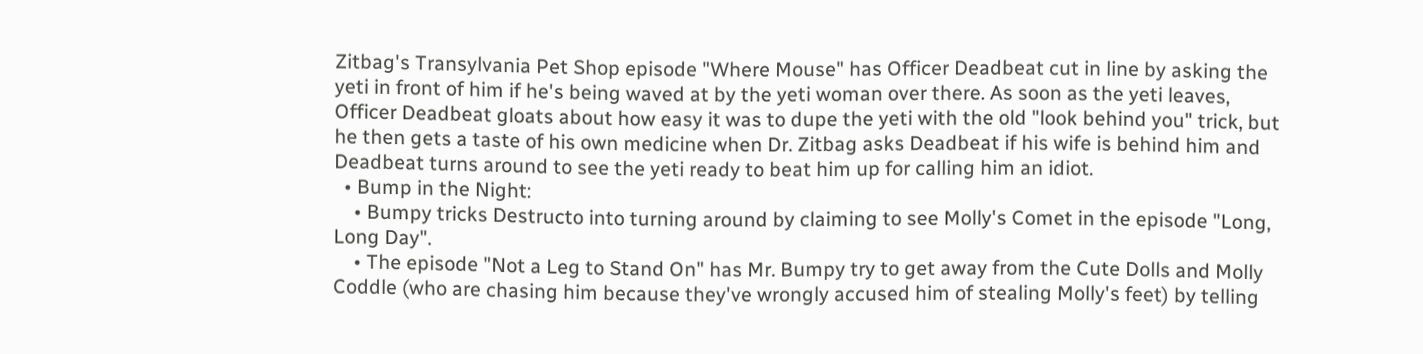Zitbag's Transylvania Pet Shop episode "Where Mouse" has Officer Deadbeat cut in line by asking the yeti in front of him if he's being waved at by the yeti woman over there. As soon as the yeti leaves, Officer Deadbeat gloats about how easy it was to dupe the yeti with the old "look behind you" trick, but he then gets a taste of his own medicine when Dr. Zitbag asks Deadbeat if his wife is behind him and Deadbeat turns around to see the yeti ready to beat him up for calling him an idiot.
  • Bump in the Night:
    • Bumpy tricks Destructo into turning around by claiming to see Molly's Comet in the episode "Long, Long Day".
    • The episode "Not a Leg to Stand On" has Mr. Bumpy try to get away from the Cute Dolls and Molly Coddle (who are chasing him because they've wrongly accused him of stealing Molly's feet) by telling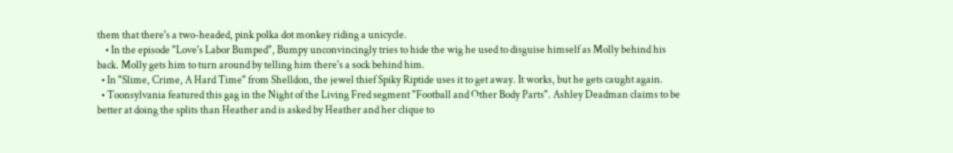them that there's a two-headed, pink polka dot monkey riding a unicycle.
    • In the episode "Love's Labor Bumped", Bumpy unconvincingly tries to hide the wig he used to disguise himself as Molly behind his back. Molly gets him to turn around by telling him there's a sock behind him.
  • In "Slime, Crime, A Hard Time" from Shelldon, the jewel thief Spiky Riptide uses it to get away. It works, but he gets caught again.
  • Toonsylvania featured this gag in the Night of the Living Fred segment "Football and Other Body Parts". Ashley Deadman claims to be better at doing the splits than Heather and is asked by Heather and her clique to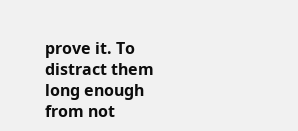prove it. To distract them long enough from not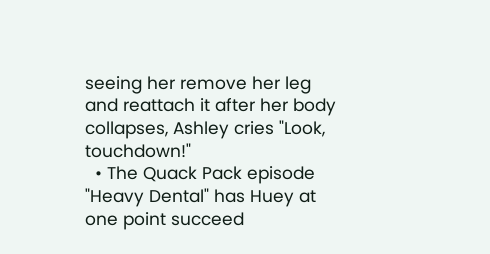seeing her remove her leg and reattach it after her body collapses, Ashley cries "Look, touchdown!"
  • The Quack Pack episode "Heavy Dental" has Huey at one point succeed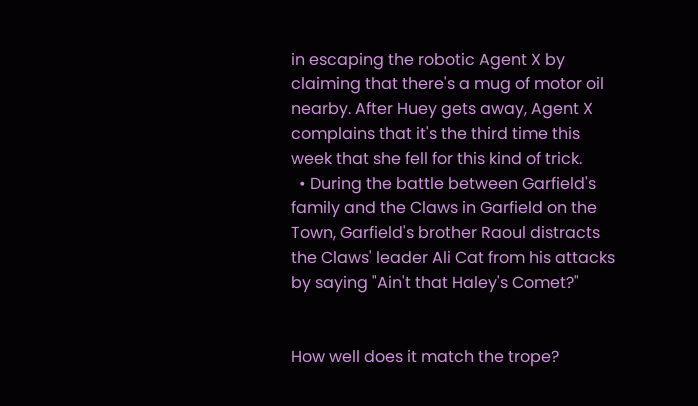in escaping the robotic Agent X by claiming that there's a mug of motor oil nearby. After Huey gets away, Agent X complains that it's the third time this week that she fell for this kind of trick.
  • During the battle between Garfield's family and the Claws in Garfield on the Town, Garfield's brother Raoul distracts the Claws' leader Ali Cat from his attacks by saying "Ain't that Haley's Comet?"


How well does it match the trope?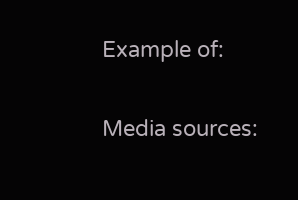Example of:


Media sources: